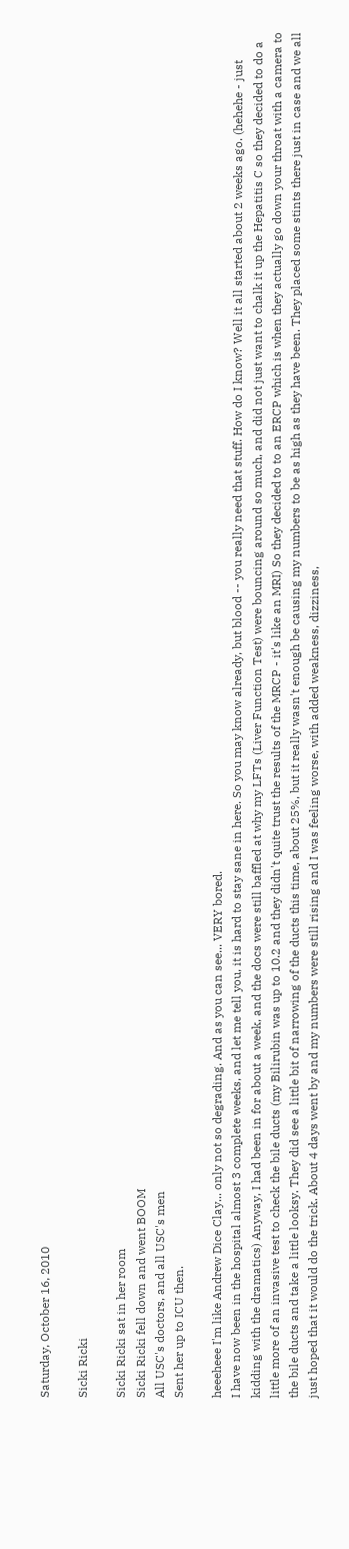Saturday, October 16, 2010

Sicki Ricki

Sicki Ricki sat in her room
Sicki Ricki fell down and went BOOM
All USC's doctors, and all USC's men
Sent her up to ICU then.

heeeheee I'm like Andrew Dice Clay... only not so degrading. And as you can see... VERY bored.
I have now been in the hospital almost 3 complete weeks, and let me tell you, it is hard to stay sane in here. So you may know already, but blood -- you really need that stuff. How do I know? Well it all started about 2 weeks ago. (hehehe - just kidding with the dramatics) Anyway, I had been in for about a week, and the docs were still baffled at why my LFTs (Liver Function Test) were bouncing around so much, and did not just want to chalk it up the Hepatitis C so they decided to do a little more of an invasive test to check the bile ducts (my Bilirubin was up to 10.2 and they didn't quite trust the results of the MRCP - it's like an MRI) So they decided to to an ERCP which is when they actually go down your throat with a camera to the bile ducts and take a little looksy. They did see a little bit of narrowing of the ducts this time, about 25%, but it really wasn't enough be causing my numbers to be as high as they have been. They placed some stints there just in case and we all just hoped that it would do the trick. About 4 days went by and my numbers were still rising and I was feeling worse, with added weakness, dizziness,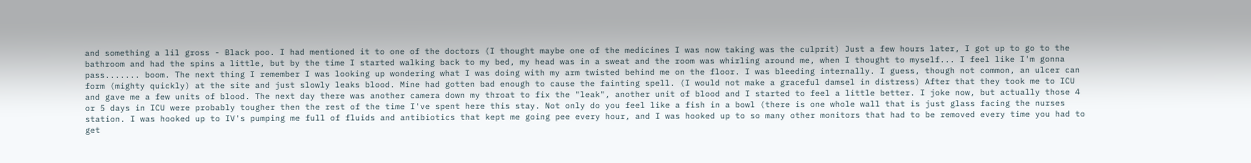and something a lil gross - Black poo. I had mentioned it to one of the doctors (I thought maybe one of the medicines I was now taking was the culprit) Just a few hours later, I got up to go to the bathroom and had the spins a little, but by the time I started walking back to my bed, my head was in a sweat and the room was whirling around me, when I thought to myself... I feel like I'm gonna pass....... boom. The next thing I remember I was looking up wondering what I was doing with my arm twisted behind me on the floor. I was bleeding internally. I guess, though not common, an ulcer can form (mighty quickly) at the site and just slowly leaks blood. Mine had gotten bad enough to cause the fainting spell. (I would not make a graceful damsel in distress) After that they took me to ICU and gave me a few units of blood. The next day there was another camera down my throat to fix the "leak", another unit of blood and I started to feel a little better. I joke now, but actually those 4 or 5 days in ICU were probably tougher then the rest of the time I've spent here this stay. Not only do you feel like a fish in a bowl (there is one whole wall that is just glass facing the nurses station. I was hooked up to IV's pumping me full of fluids and antibiotics that kept me going pee every hour, and I was hooked up to so many other monitors that had to be removed every time you had to get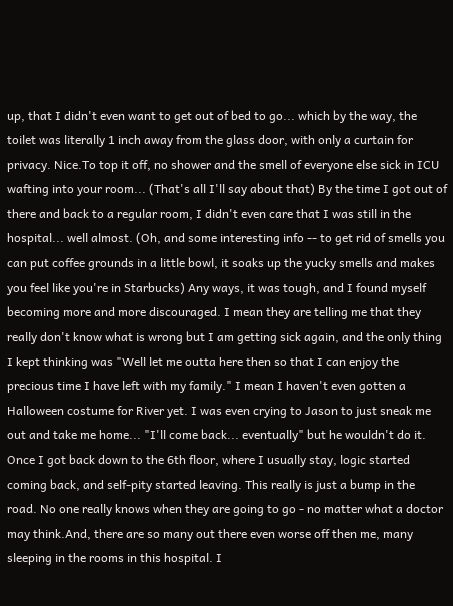up, that I didn't even want to get out of bed to go... which by the way, the toilet was literally 1 inch away from the glass door, with only a curtain for privacy. Nice.To top it off, no shower and the smell of everyone else sick in ICU wafting into your room... (That's all I'll say about that) By the time I got out of there and back to a regular room, I didn't even care that I was still in the hospital... well almost. (Oh, and some interesting info -- to get rid of smells you can put coffee grounds in a little bowl, it soaks up the yucky smells and makes you feel like you're in Starbucks) Any ways, it was tough, and I found myself becoming more and more discouraged. I mean they are telling me that they really don't know what is wrong but I am getting sick again, and the only thing I kept thinking was "Well let me outta here then so that I can enjoy the precious time I have left with my family." I mean I haven't even gotten a Halloween costume for River yet. I was even crying to Jason to just sneak me out and take me home... "I'll come back... eventually" but he wouldn't do it. Once I got back down to the 6th floor, where I usually stay, logic started coming back, and self-pity started leaving. This really is just a bump in the road. No one really knows when they are going to go - no matter what a doctor may think.And, there are so many out there even worse off then me, many sleeping in the rooms in this hospital. I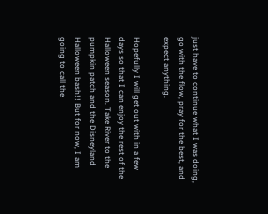just have to continue what I was doing, go with the flow, pray for the best, and expect anything.

Hopefully I will get out with in a few days so that I can enjoy the rest of the Halloween season. Take River to the pumpkin patch and the Disneyland Halloween bash!! But for now, I am going to call the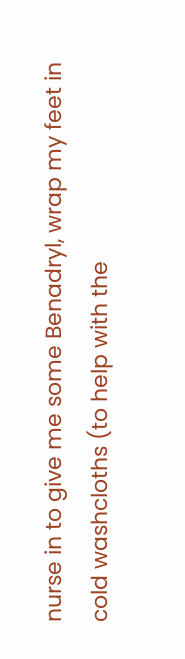nurse in to give me some Benadryl, wrap my feet in cold washcloths (to help with the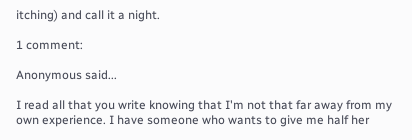itching) and call it a night.

1 comment:

Anonymous said...

I read all that you write knowing that I'm not that far away from my own experience. I have someone who wants to give me half her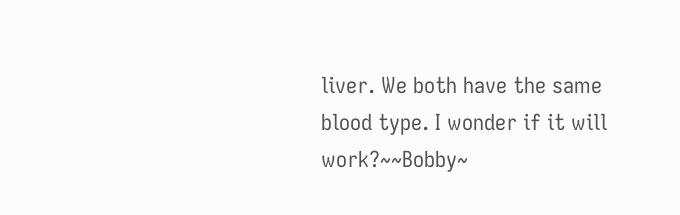liver. We both have the same blood type. I wonder if it will work?~~Bobby~